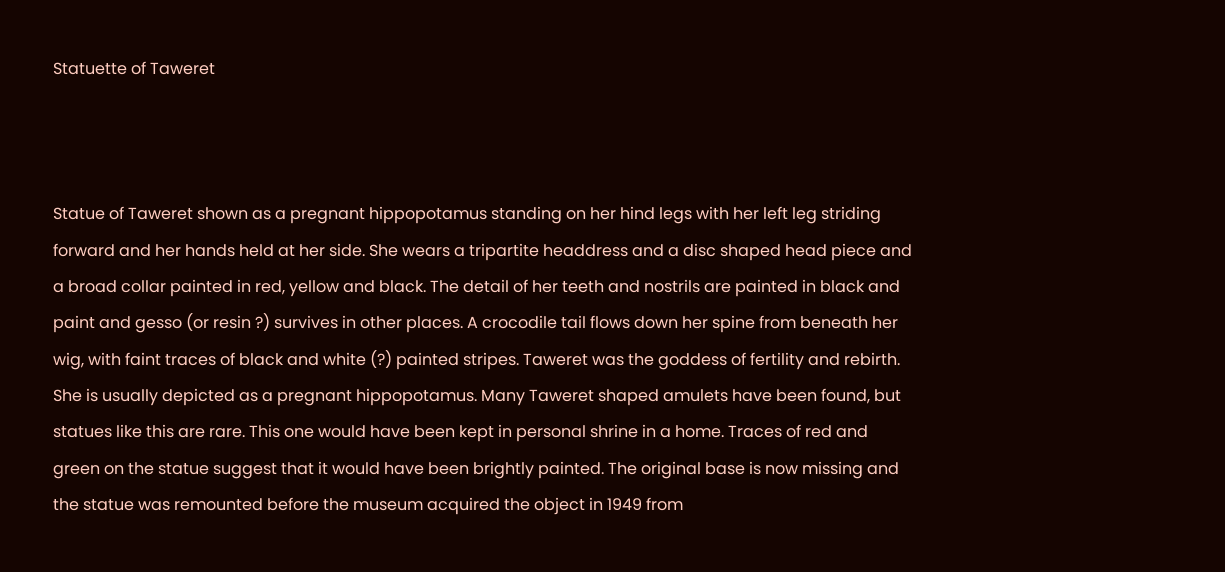Statuette of Taweret



Statue of Taweret shown as a pregnant hippopotamus standing on her hind legs with her left leg striding forward and her hands held at her side. She wears a tripartite headdress and a disc shaped head piece and a broad collar painted in red, yellow and black. The detail of her teeth and nostrils are painted in black and paint and gesso (or resin ?) survives in other places. A crocodile tail flows down her spine from beneath her wig, with faint traces of black and white (?) painted stripes. Taweret was the goddess of fertility and rebirth. She is usually depicted as a pregnant hippopotamus. Many Taweret shaped amulets have been found, but statues like this are rare. This one would have been kept in personal shrine in a home. Traces of red and green on the statue suggest that it would have been brightly painted. The original base is now missing and the statue was remounted before the museum acquired the object in 1949 from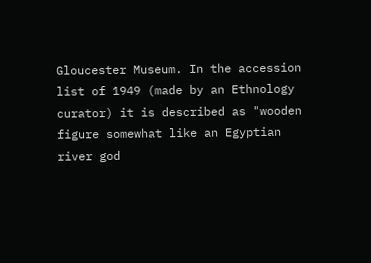Gloucester Museum. In the accession list of 1949 (made by an Ethnology curator) it is described as "wooden figure somewhat like an Egyptian river god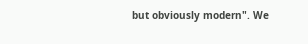but obviously modern". We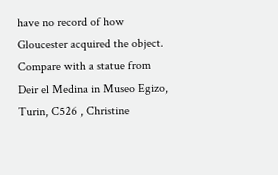have no record of how Gloucester acquired the object. Compare with a statue from Deir el Medina in Museo Egizo, Turin, C526 , Christine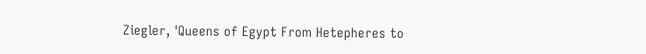Ziegler, 'Queens of Egypt From Hetepheres to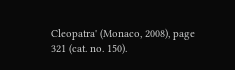Cleopatra' (Monaco, 2008), page 321 (cat. no. 150).